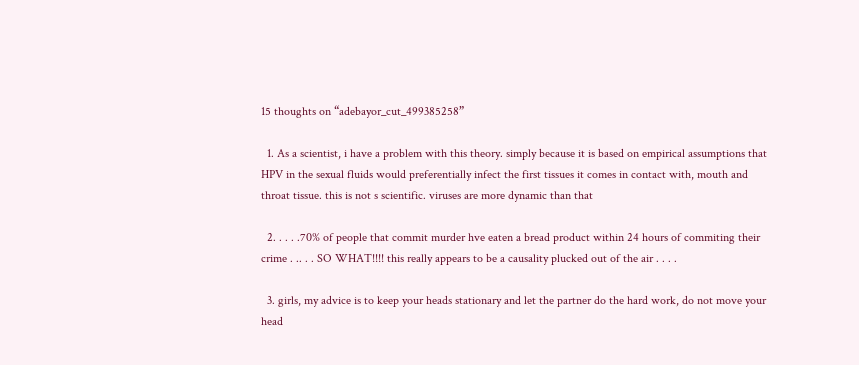15 thoughts on “adebayor_cut_499385258”

  1. As a scientist, i have a problem with this theory. simply because it is based on empirical assumptions that HPV in the sexual fluids would preferentially infect the first tissues it comes in contact with, mouth and throat tissue. this is not s scientific. viruses are more dynamic than that

  2. . . . .70% of people that commit murder hve eaten a bread product within 24 hours of commiting their crime . .. . . SO WHAT!!!! this really appears to be a causality plucked out of the air . . . .

  3. girls, my advice is to keep your heads stationary and let the partner do the hard work, do not move your head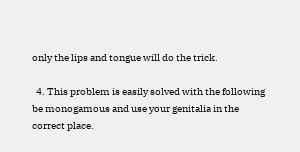only the lips and tongue will do the trick.

  4. This problem is easily solved with the following be monogamous and use your genitalia in the correct place.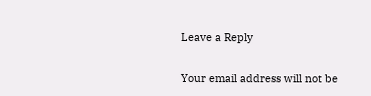Leave a Reply

Your email address will not be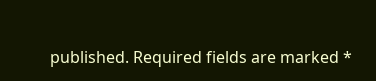published. Required fields are marked *